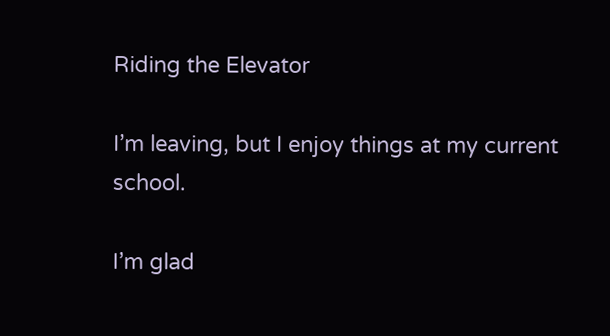Riding the Elevator

I’m leaving, but I enjoy things at my current school.

I’m glad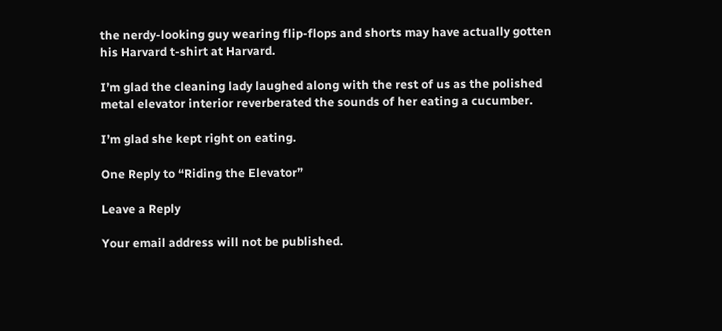the nerdy-looking guy wearing flip-flops and shorts may have actually gotten his Harvard t-shirt at Harvard.

I’m glad the cleaning lady laughed along with the rest of us as the polished metal elevator interior reverberated the sounds of her eating a cucumber.

I’m glad she kept right on eating.

One Reply to “Riding the Elevator”

Leave a Reply

Your email address will not be published.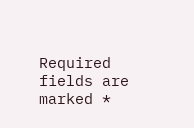Required fields are marked *